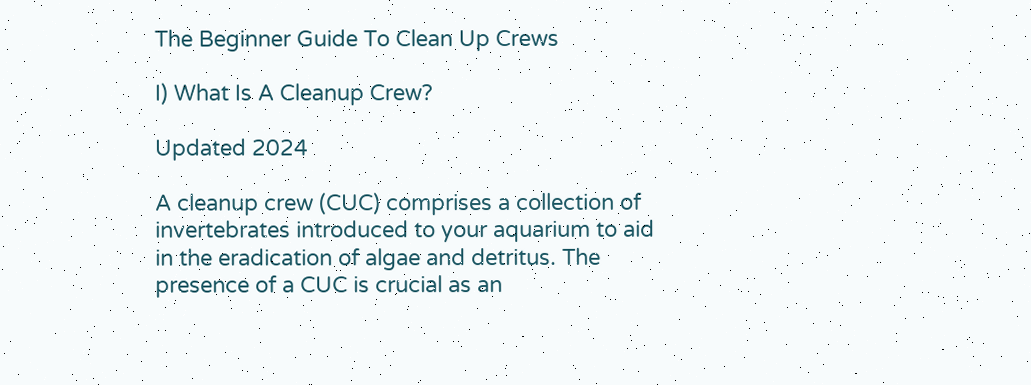The Beginner Guide To Clean Up Crews

I) What Is A Cleanup Crew?

Updated 2024

A cleanup crew (CUC) comprises a collection of invertebrates introduced to your aquarium to aid in the eradication of algae and detritus. The presence of a CUC is crucial as an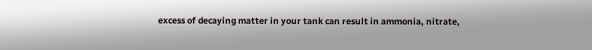excess of decaying matter in your tank can result in ammonia, nitrate,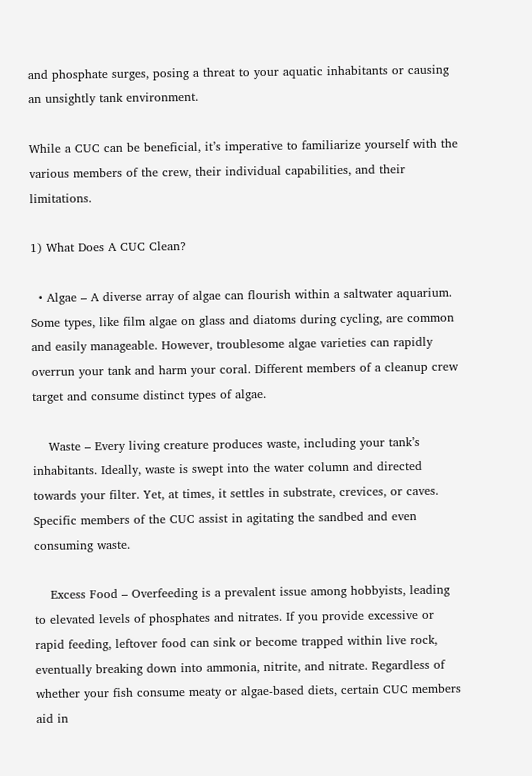and phosphate surges, posing a threat to your aquatic inhabitants or causing an unsightly tank environment.

While a CUC can be beneficial, it’s imperative to familiarize yourself with the various members of the crew, their individual capabilities, and their limitations.

1) What Does A CUC Clean?

  • Algae – A diverse array of algae can flourish within a saltwater aquarium. Some types, like film algae on glass and diatoms during cycling, are common and easily manageable. However, troublesome algae varieties can rapidly overrun your tank and harm your coral. Different members of a cleanup crew target and consume distinct types of algae.

    Waste – Every living creature produces waste, including your tank’s inhabitants. Ideally, waste is swept into the water column and directed towards your filter. Yet, at times, it settles in substrate, crevices, or caves. Specific members of the CUC assist in agitating the sandbed and even consuming waste.

    Excess Food – Overfeeding is a prevalent issue among hobbyists, leading to elevated levels of phosphates and nitrates. If you provide excessive or rapid feeding, leftover food can sink or become trapped within live rock, eventually breaking down into ammonia, nitrite, and nitrate. Regardless of whether your fish consume meaty or algae-based diets, certain CUC members aid in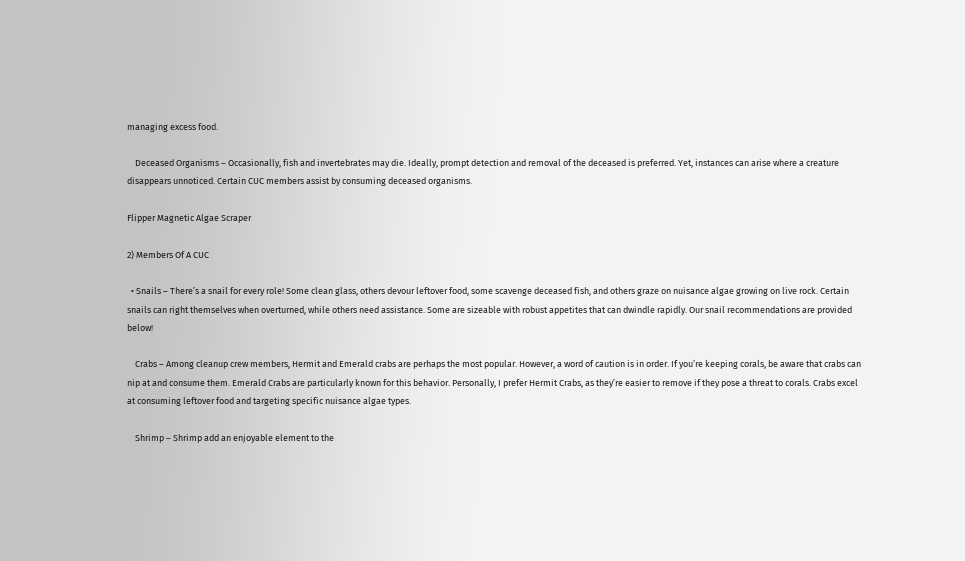managing excess food.

    Deceased Organisms – Occasionally, fish and invertebrates may die. Ideally, prompt detection and removal of the deceased is preferred. Yet, instances can arise where a creature disappears unnoticed. Certain CUC members assist by consuming deceased organisms.

Flipper Magnetic Algae Scraper

2) Members Of A CUC

  • Snails – There’s a snail for every role! Some clean glass, others devour leftover food, some scavenge deceased fish, and others graze on nuisance algae growing on live rock. Certain snails can right themselves when overturned, while others need assistance. Some are sizeable with robust appetites that can dwindle rapidly. Our snail recommendations are provided below!

    Crabs – Among cleanup crew members, Hermit and Emerald crabs are perhaps the most popular. However, a word of caution is in order. If you’re keeping corals, be aware that crabs can nip at and consume them. Emerald Crabs are particularly known for this behavior. Personally, I prefer Hermit Crabs, as they’re easier to remove if they pose a threat to corals. Crabs excel at consuming leftover food and targeting specific nuisance algae types.

    Shrimp – Shrimp add an enjoyable element to the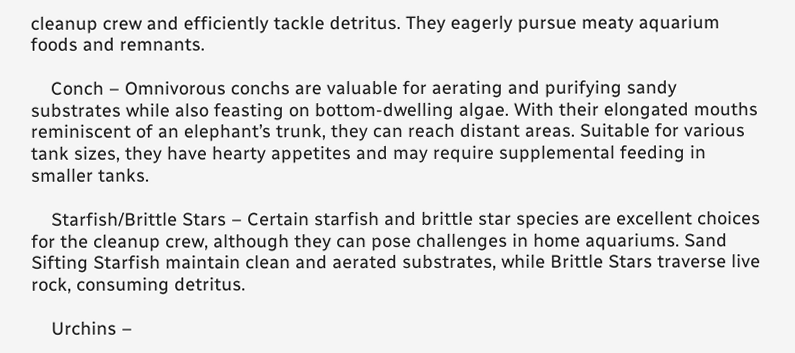cleanup crew and efficiently tackle detritus. They eagerly pursue meaty aquarium foods and remnants.

    Conch – Omnivorous conchs are valuable for aerating and purifying sandy substrates while also feasting on bottom-dwelling algae. With their elongated mouths reminiscent of an elephant’s trunk, they can reach distant areas. Suitable for various tank sizes, they have hearty appetites and may require supplemental feeding in smaller tanks.

    Starfish/Brittle Stars – Certain starfish and brittle star species are excellent choices for the cleanup crew, although they can pose challenges in home aquariums. Sand Sifting Starfish maintain clean and aerated substrates, while Brittle Stars traverse live rock, consuming detritus.

    Urchins –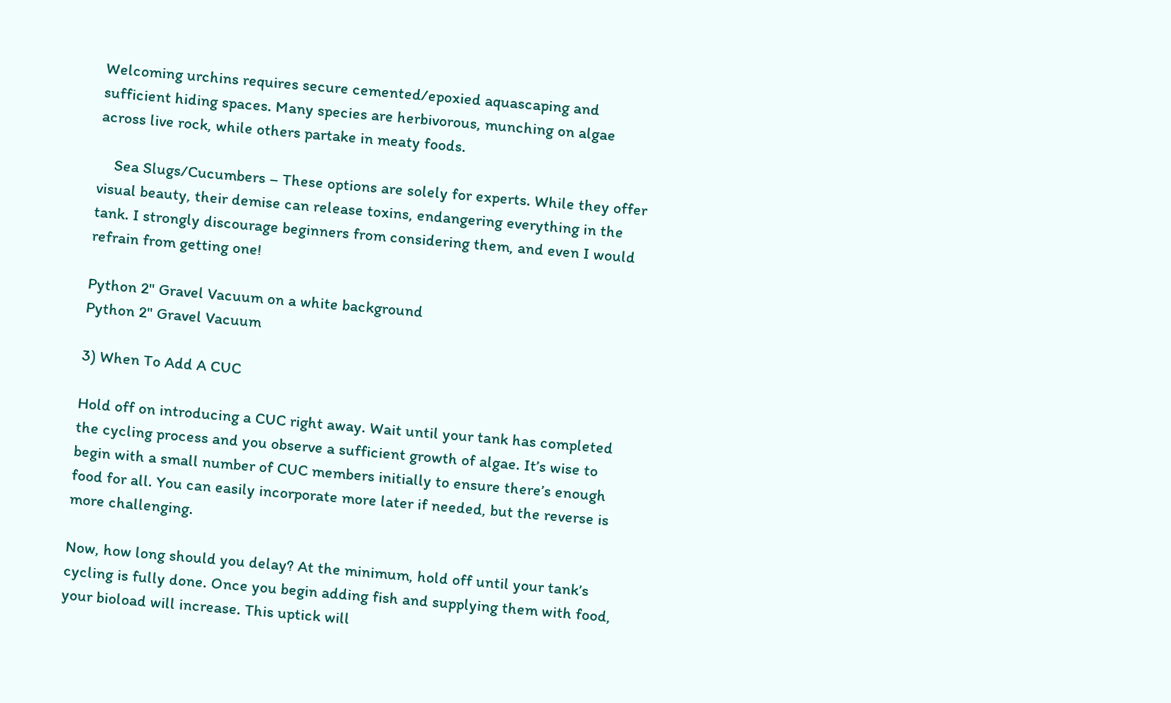Welcoming urchins requires secure cemented/epoxied aquascaping and sufficient hiding spaces. Many species are herbivorous, munching on algae across live rock, while others partake in meaty foods.

    Sea Slugs/Cucumbers – These options are solely for experts. While they offer visual beauty, their demise can release toxins, endangering everything in the tank. I strongly discourage beginners from considering them, and even I would refrain from getting one!

Python 2" Gravel Vacuum on a white background
Python 2" Gravel Vacuum

3) When To Add A CUC

Hold off on introducing a CUC right away. Wait until your tank has completed the cycling process and you observe a sufficient growth of algae. It’s wise to begin with a small number of CUC members initially to ensure there’s enough food for all. You can easily incorporate more later if needed, but the reverse is more challenging.

Now, how long should you delay? At the minimum, hold off until your tank’s cycling is fully done. Once you begin adding fish and supplying them with food, your bioload will increase. This uptick will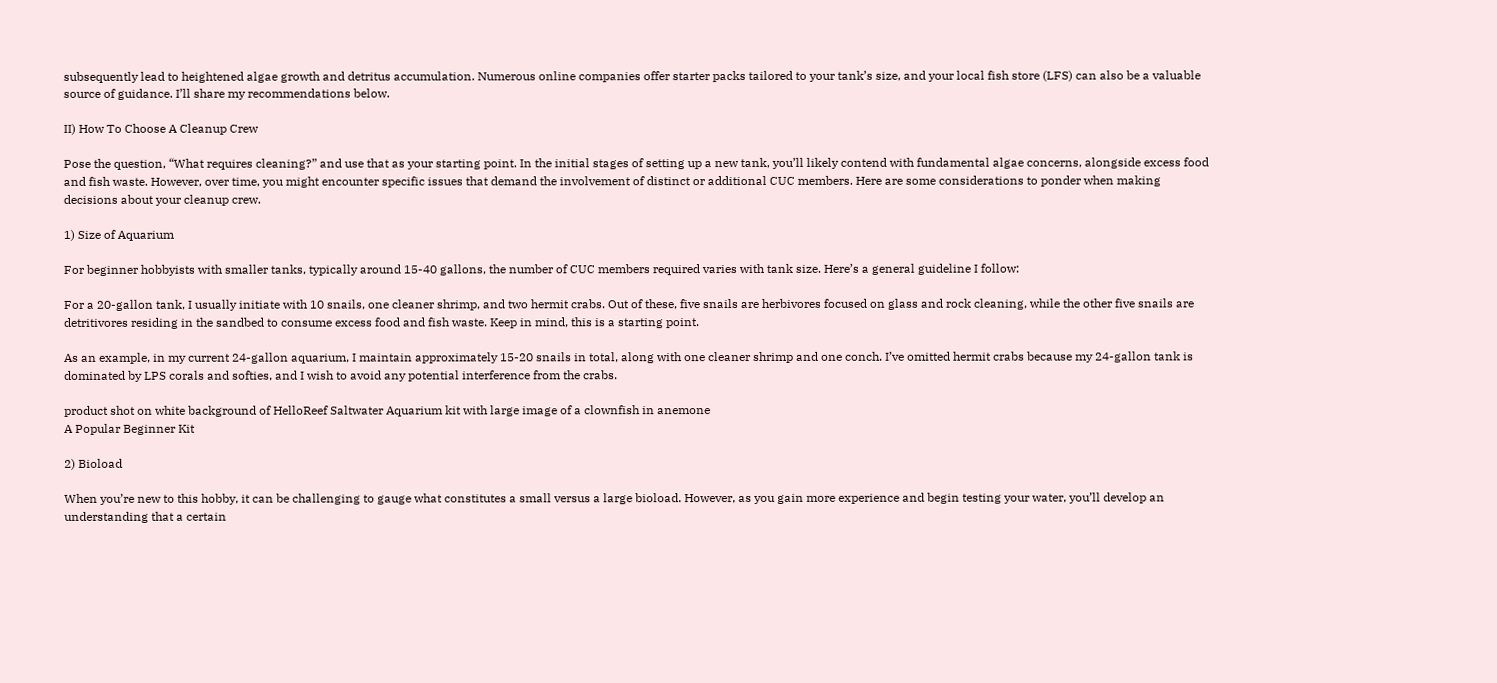subsequently lead to heightened algae growth and detritus accumulation. Numerous online companies offer starter packs tailored to your tank’s size, and your local fish store (LFS) can also be a valuable source of guidance. I’ll share my recommendations below.

II) How To Choose A Cleanup Crew

Pose the question, “What requires cleaning?” and use that as your starting point. In the initial stages of setting up a new tank, you’ll likely contend with fundamental algae concerns, alongside excess food and fish waste. However, over time, you might encounter specific issues that demand the involvement of distinct or additional CUC members. Here are some considerations to ponder when making decisions about your cleanup crew.

1) Size of Aquarium

For beginner hobbyists with smaller tanks, typically around 15-40 gallons, the number of CUC members required varies with tank size. Here’s a general guideline I follow:

For a 20-gallon tank, I usually initiate with 10 snails, one cleaner shrimp, and two hermit crabs. Out of these, five snails are herbivores focused on glass and rock cleaning, while the other five snails are detritivores residing in the sandbed to consume excess food and fish waste. Keep in mind, this is a starting point.

As an example, in my current 24-gallon aquarium, I maintain approximately 15-20 snails in total, along with one cleaner shrimp and one conch. I’ve omitted hermit crabs because my 24-gallon tank is dominated by LPS corals and softies, and I wish to avoid any potential interference from the crabs.

product shot on white background of HelloReef Saltwater Aquarium kit with large image of a clownfish in anemone
A Popular Beginner Kit

2) Bioload

When you’re new to this hobby, it can be challenging to gauge what constitutes a small versus a large bioload. However, as you gain more experience and begin testing your water, you’ll develop an understanding that a certain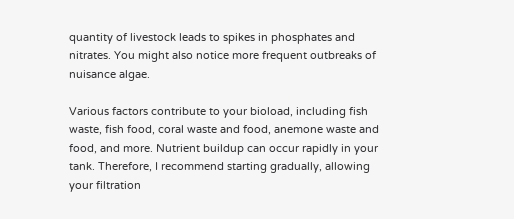quantity of livestock leads to spikes in phosphates and nitrates. You might also notice more frequent outbreaks of nuisance algae.

Various factors contribute to your bioload, including fish waste, fish food, coral waste and food, anemone waste and food, and more. Nutrient buildup can occur rapidly in your tank. Therefore, I recommend starting gradually, allowing your filtration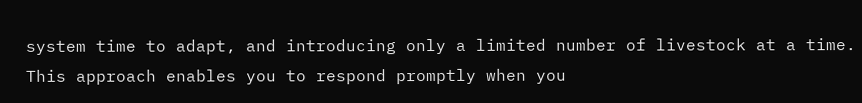system time to adapt, and introducing only a limited number of livestock at a time. This approach enables you to respond promptly when you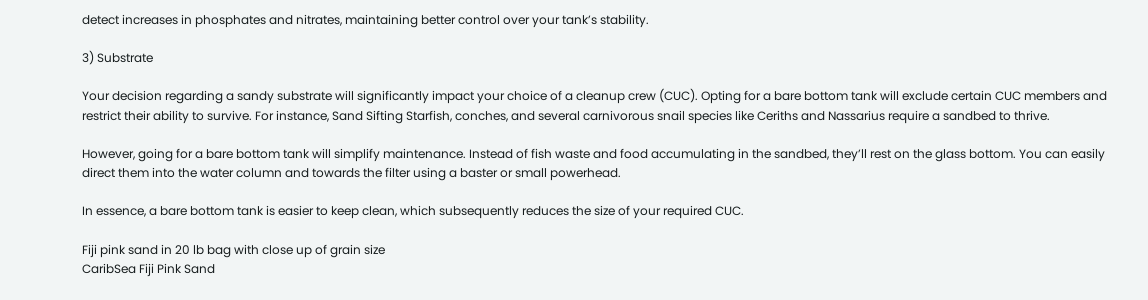detect increases in phosphates and nitrates, maintaining better control over your tank’s stability.

3) Substrate

Your decision regarding a sandy substrate will significantly impact your choice of a cleanup crew (CUC). Opting for a bare bottom tank will exclude certain CUC members and restrict their ability to survive. For instance, Sand Sifting Starfish, conches, and several carnivorous snail species like Ceriths and Nassarius require a sandbed to thrive.

However, going for a bare bottom tank will simplify maintenance. Instead of fish waste and food accumulating in the sandbed, they’ll rest on the glass bottom. You can easily direct them into the water column and towards the filter using a baster or small powerhead.

In essence, a bare bottom tank is easier to keep clean, which subsequently reduces the size of your required CUC.

Fiji pink sand in 20 lb bag with close up of grain size
CaribSea Fiji Pink Sand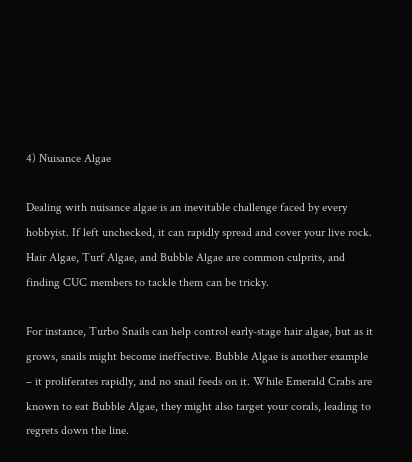4) Nuisance Algae

Dealing with nuisance algae is an inevitable challenge faced by every hobbyist. If left unchecked, it can rapidly spread and cover your live rock. Hair Algae, Turf Algae, and Bubble Algae are common culprits, and finding CUC members to tackle them can be tricky.

For instance, Turbo Snails can help control early-stage hair algae, but as it grows, snails might become ineffective. Bubble Algae is another example – it proliferates rapidly, and no snail feeds on it. While Emerald Crabs are known to eat Bubble Algae, they might also target your corals, leading to regrets down the line.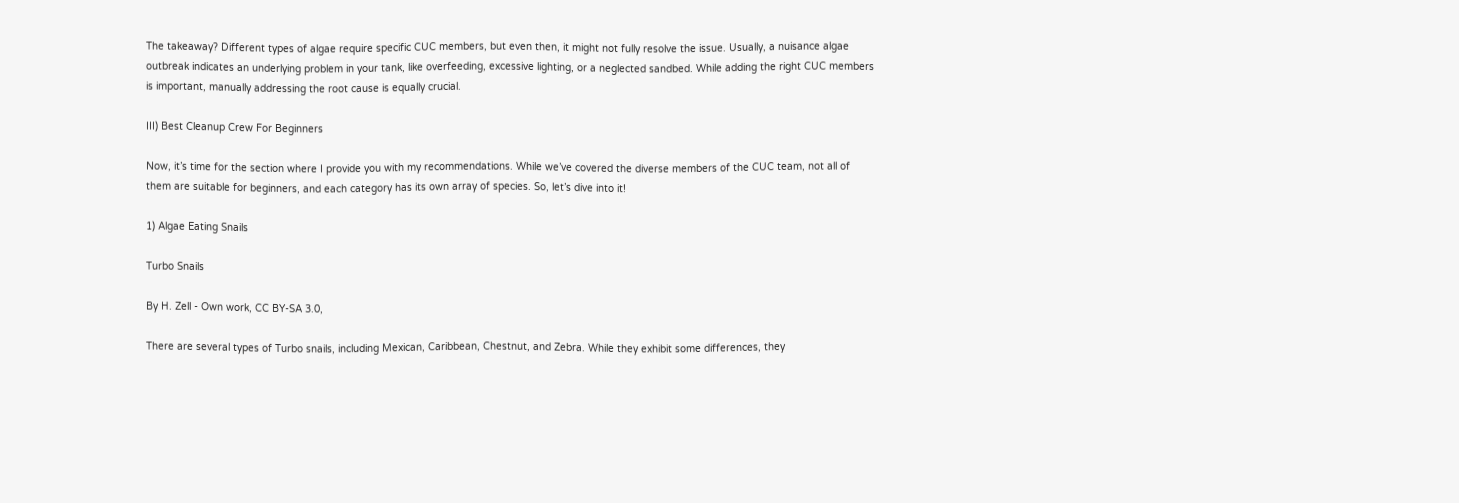The takeaway? Different types of algae require specific CUC members, but even then, it might not fully resolve the issue. Usually, a nuisance algae outbreak indicates an underlying problem in your tank, like overfeeding, excessive lighting, or a neglected sandbed. While adding the right CUC members is important, manually addressing the root cause is equally crucial.

III) Best Cleanup Crew For Beginners

Now, it’s time for the section where I provide you with my recommendations. While we’ve covered the diverse members of the CUC team, not all of them are suitable for beginners, and each category has its own array of species. So, let’s dive into it!

1) Algae Eating Snails

Turbo Snails

By H. Zell - Own work, CC BY-SA 3.0,

There are several types of Turbo snails, including Mexican, Caribbean, Chestnut, and Zebra. While they exhibit some differences, they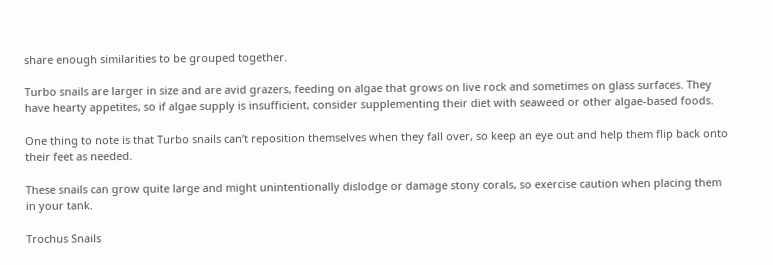share enough similarities to be grouped together.

Turbo snails are larger in size and are avid grazers, feeding on algae that grows on live rock and sometimes on glass surfaces. They have hearty appetites, so if algae supply is insufficient, consider supplementing their diet with seaweed or other algae-based foods.

One thing to note is that Turbo snails can’t reposition themselves when they fall over, so keep an eye out and help them flip back onto their feet as needed.

These snails can grow quite large and might unintentionally dislodge or damage stony corals, so exercise caution when placing them in your tank.

Trochus Snails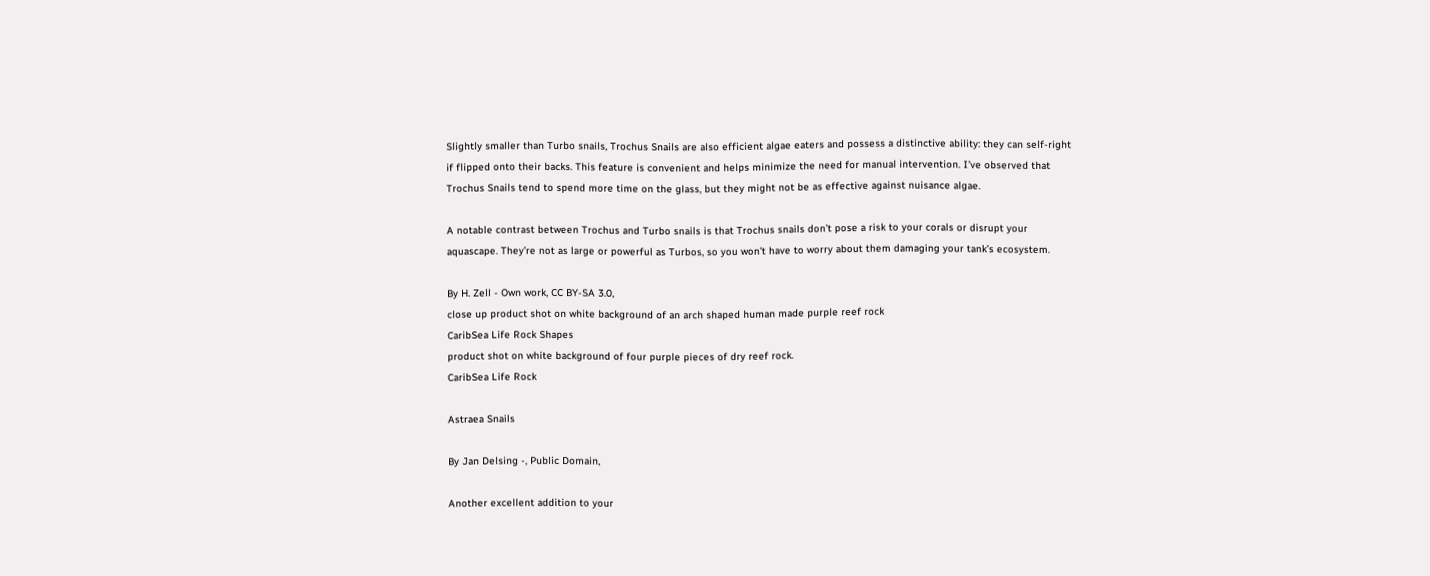Slightly smaller than Turbo snails, Trochus Snails are also efficient algae eaters and possess a distinctive ability: they can self-right if flipped onto their backs. This feature is convenient and helps minimize the need for manual intervention. I’ve observed that Trochus Snails tend to spend more time on the glass, but they might not be as effective against nuisance algae.

A notable contrast between Trochus and Turbo snails is that Trochus snails don’t pose a risk to your corals or disrupt your aquascape. They’re not as large or powerful as Turbos, so you won’t have to worry about them damaging your tank’s ecosystem.

By H. Zell - Own work, CC BY-SA 3.0,
close up product shot on white background of an arch shaped human made purple reef rock
CaribSea Life Rock Shapes
product shot on white background of four purple pieces of dry reef rock.
CaribSea Life Rock

Astraea Snails

By Jan Delsing -, Public Domain,

Another excellent addition to your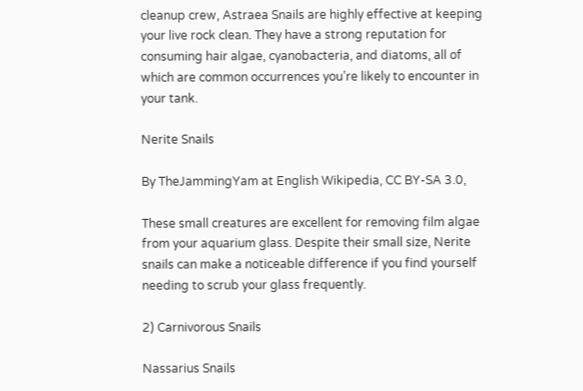cleanup crew, Astraea Snails are highly effective at keeping your live rock clean. They have a strong reputation for consuming hair algae, cyanobacteria, and diatoms, all of which are common occurrences you’re likely to encounter in your tank.

Nerite Snails

By TheJammingYam at English Wikipedia, CC BY-SA 3.0,

These small creatures are excellent for removing film algae from your aquarium glass. Despite their small size, Nerite snails can make a noticeable difference if you find yourself needing to scrub your glass frequently.

2) Carnivorous Snails

Nassarius Snails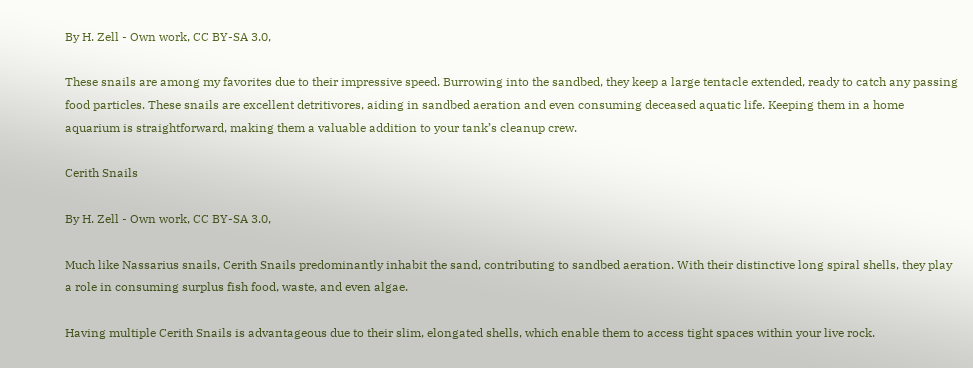By H. Zell - Own work, CC BY-SA 3.0,

These snails are among my favorites due to their impressive speed. Burrowing into the sandbed, they keep a large tentacle extended, ready to catch any passing food particles. These snails are excellent detritivores, aiding in sandbed aeration and even consuming deceased aquatic life. Keeping them in a home aquarium is straightforward, making them a valuable addition to your tank’s cleanup crew.

Cerith Snails

By H. Zell - Own work, CC BY-SA 3.0,

Much like Nassarius snails, Cerith Snails predominantly inhabit the sand, contributing to sandbed aeration. With their distinctive long spiral shells, they play a role in consuming surplus fish food, waste, and even algae.

Having multiple Cerith Snails is advantageous due to their slim, elongated shells, which enable them to access tight spaces within your live rock.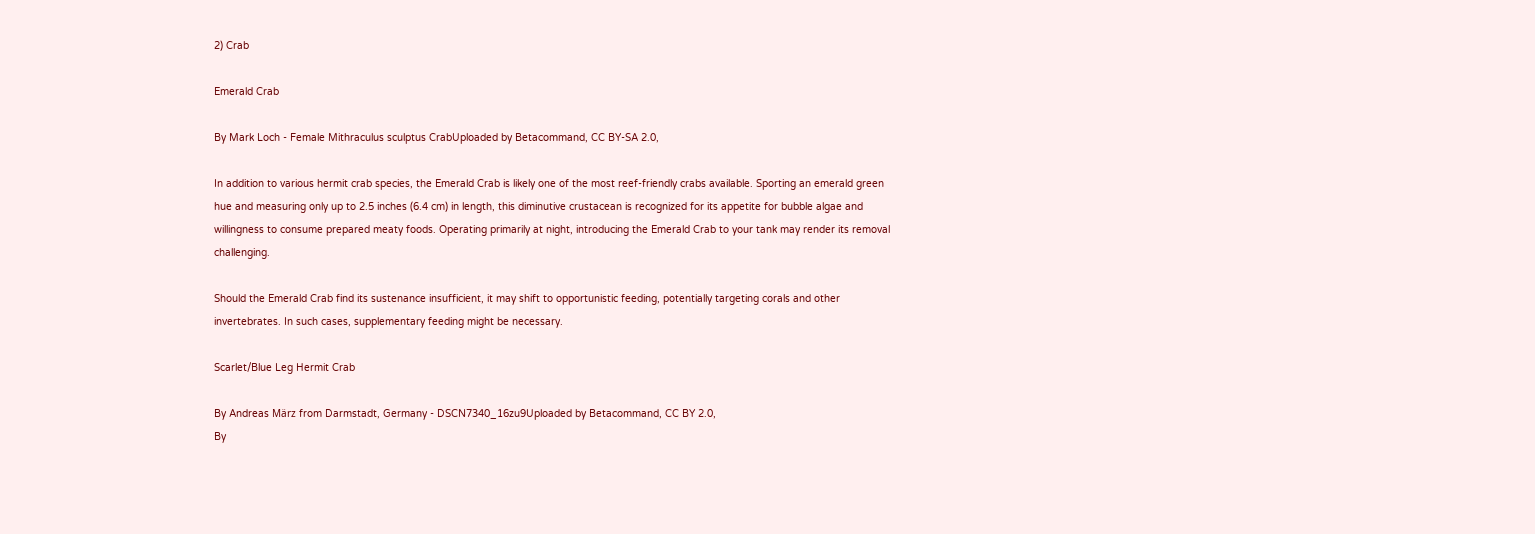2) Crab

Emerald Crab

By Mark Loch - Female Mithraculus sculptus CrabUploaded by Betacommand, CC BY-SA 2.0,

In addition to various hermit crab species, the Emerald Crab is likely one of the most reef-friendly crabs available. Sporting an emerald green hue and measuring only up to 2.5 inches (6.4 cm) in length, this diminutive crustacean is recognized for its appetite for bubble algae and willingness to consume prepared meaty foods. Operating primarily at night, introducing the Emerald Crab to your tank may render its removal challenging.

Should the Emerald Crab find its sustenance insufficient, it may shift to opportunistic feeding, potentially targeting corals and other invertebrates. In such cases, supplementary feeding might be necessary.

Scarlet/Blue Leg Hermit Crab

By Andreas März from Darmstadt, Germany - DSCN7340_16zu9Uploaded by Betacommand, CC BY 2.0,
By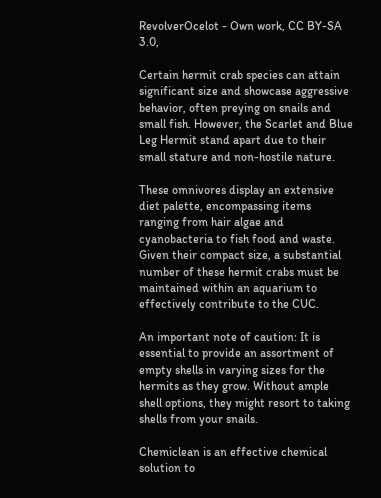RevolverOcelot - Own work, CC BY-SA 3.0,

Certain hermit crab species can attain significant size and showcase aggressive behavior, often preying on snails and small fish. However, the Scarlet and Blue Leg Hermit stand apart due to their small stature and non-hostile nature.

These omnivores display an extensive diet palette, encompassing items ranging from hair algae and cyanobacteria to fish food and waste. Given their compact size, a substantial number of these hermit crabs must be maintained within an aquarium to effectively contribute to the CUC.

An important note of caution: It is essential to provide an assortment of empty shells in varying sizes for the hermits as they grow. Without ample shell options, they might resort to taking shells from your snails.

Chemiclean is an effective chemical solution to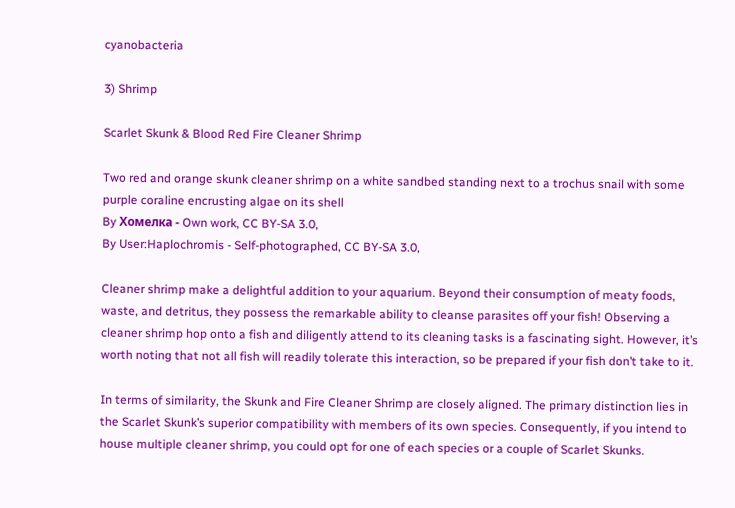cyanobacteria

3) Shrimp

Scarlet Skunk & Blood Red Fire Cleaner Shrimp

Two red and orange skunk cleaner shrimp on a white sandbed standing next to a trochus snail with some purple coraline encrusting algae on its shell
By Хомелка - Own work, CC BY-SA 3.0,
By User:Haplochromis - Self-photographed, CC BY-SA 3.0,

Cleaner shrimp make a delightful addition to your aquarium. Beyond their consumption of meaty foods, waste, and detritus, they possess the remarkable ability to cleanse parasites off your fish! Observing a cleaner shrimp hop onto a fish and diligently attend to its cleaning tasks is a fascinating sight. However, it’s worth noting that not all fish will readily tolerate this interaction, so be prepared if your fish don’t take to it.

In terms of similarity, the Skunk and Fire Cleaner Shrimp are closely aligned. The primary distinction lies in the Scarlet Skunk’s superior compatibility with members of its own species. Consequently, if you intend to house multiple cleaner shrimp, you could opt for one of each species or a couple of Scarlet Skunks.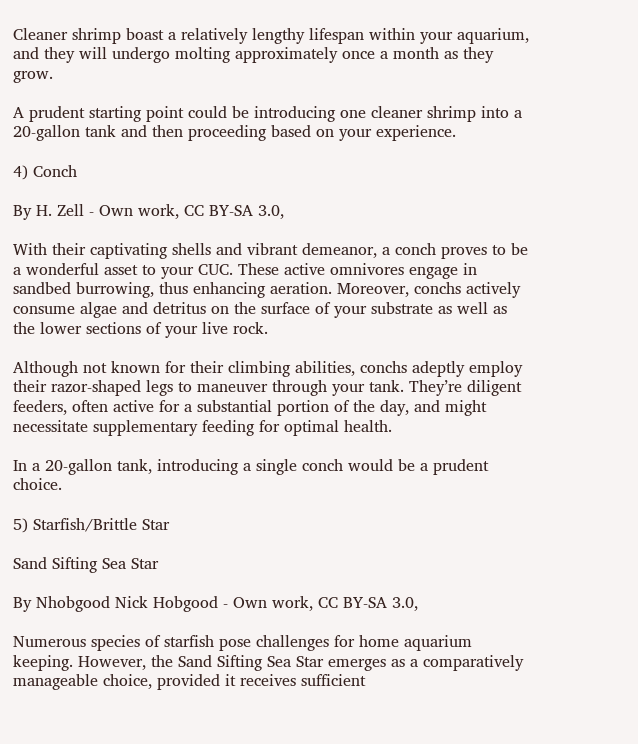Cleaner shrimp boast a relatively lengthy lifespan within your aquarium, and they will undergo molting approximately once a month as they grow.

A prudent starting point could be introducing one cleaner shrimp into a 20-gallon tank and then proceeding based on your experience.

4) Conch

By H. Zell - Own work, CC BY-SA 3.0,

With their captivating shells and vibrant demeanor, a conch proves to be a wonderful asset to your CUC. These active omnivores engage in sandbed burrowing, thus enhancing aeration. Moreover, conchs actively consume algae and detritus on the surface of your substrate as well as the lower sections of your live rock.

Although not known for their climbing abilities, conchs adeptly employ their razor-shaped legs to maneuver through your tank. They’re diligent feeders, often active for a substantial portion of the day, and might necessitate supplementary feeding for optimal health.

In a 20-gallon tank, introducing a single conch would be a prudent choice.

5) Starfish/Brittle Star

Sand Sifting Sea Star

By Nhobgood Nick Hobgood - Own work, CC BY-SA 3.0,

Numerous species of starfish pose challenges for home aquarium keeping. However, the Sand Sifting Sea Star emerges as a comparatively manageable choice, provided it receives sufficient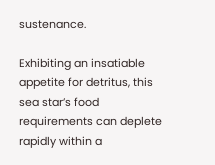sustenance.

Exhibiting an insatiable appetite for detritus, this sea star’s food requirements can deplete rapidly within a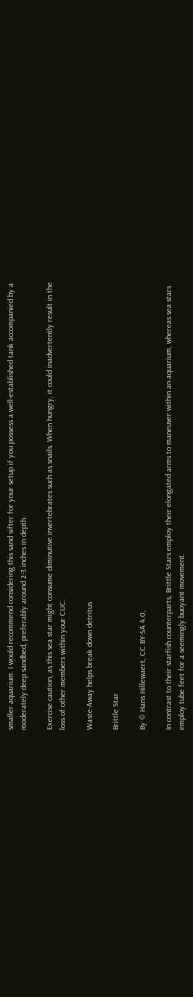smaller aquarium. I would recommend considering this sand sifter for your setup if you possess a well-established tank accompanied by a moderately deep sandbed, preferably around 2-3 inches in depth.

Exercise caution, as this sea star might consume diminutive invertebrates such as snails. When hungry, it could inadvertently result in the loss of other members within your CUC.

Waste-Away helps break down detritus

Brittle Star

By © Hans Hillewaert, CC BY-SA 4.0,

In contrast to their starfish counterparts, Brittle Stars employ their elongated arms to maneuver within an aquarium, whereas sea stars employ tube feet for a seemingly buoyant movement.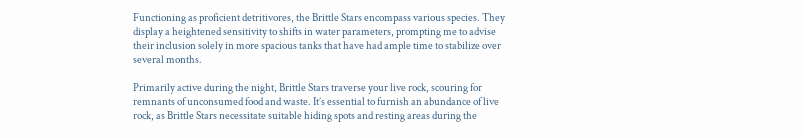Functioning as proficient detritivores, the Brittle Stars encompass various species. They display a heightened sensitivity to shifts in water parameters, prompting me to advise their inclusion solely in more spacious tanks that have had ample time to stabilize over several months.

Primarily active during the night, Brittle Stars traverse your live rock, scouring for remnants of unconsumed food and waste. It’s essential to furnish an abundance of live rock, as Brittle Stars necessitate suitable hiding spots and resting areas during the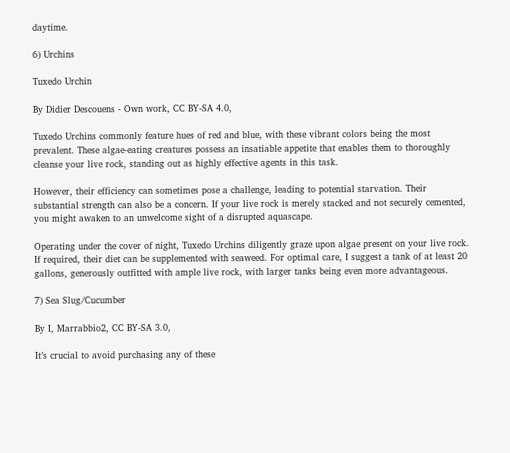daytime.

6) Urchins

Tuxedo Urchin

By Didier Descouens - Own work, CC BY-SA 4.0,

Tuxedo Urchins commonly feature hues of red and blue, with these vibrant colors being the most prevalent. These algae-eating creatures possess an insatiable appetite that enables them to thoroughly cleanse your live rock, standing out as highly effective agents in this task.

However, their efficiency can sometimes pose a challenge, leading to potential starvation. Their substantial strength can also be a concern. If your live rock is merely stacked and not securely cemented, you might awaken to an unwelcome sight of a disrupted aquascape.

Operating under the cover of night, Tuxedo Urchins diligently graze upon algae present on your live rock. If required, their diet can be supplemented with seaweed. For optimal care, I suggest a tank of at least 20 gallons, generously outfitted with ample live rock, with larger tanks being even more advantageous.

7) Sea Slug/Cucumber

By I, Marrabbio2, CC BY-SA 3.0,

It’s crucial to avoid purchasing any of these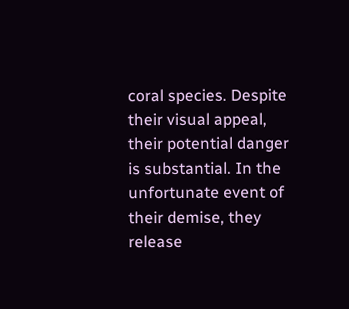coral species. Despite their visual appeal, their potential danger is substantial. In the unfortunate event of their demise, they release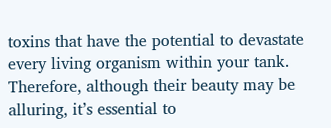toxins that have the potential to devastate every living organism within your tank. Therefore, although their beauty may be alluring, it’s essential to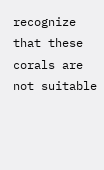recognize that these corals are not suitable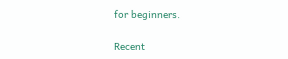for beginners.

Recent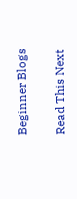Beginner Blogs

Read This Next